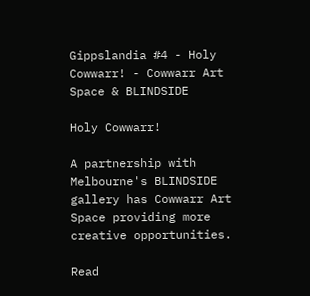Gippslandia #4 - Holy Cowwarr! - Cowwarr Art Space & BLINDSIDE

Holy Cowwarr!

A partnership with Melbourne's BLINDSIDE gallery has Cowwarr Art Space providing more creative opportunities.

Read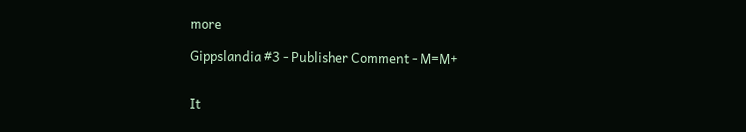more

Gippslandia #3 - Publisher Comment - M=M+


It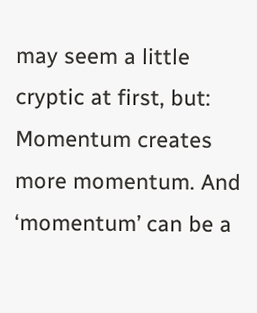may seem a little cryptic at first, but: Momentum creates more momentum. And ‘momentum’ can be a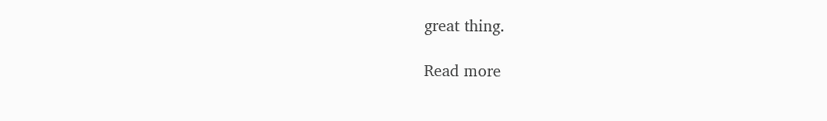great thing.

Read more